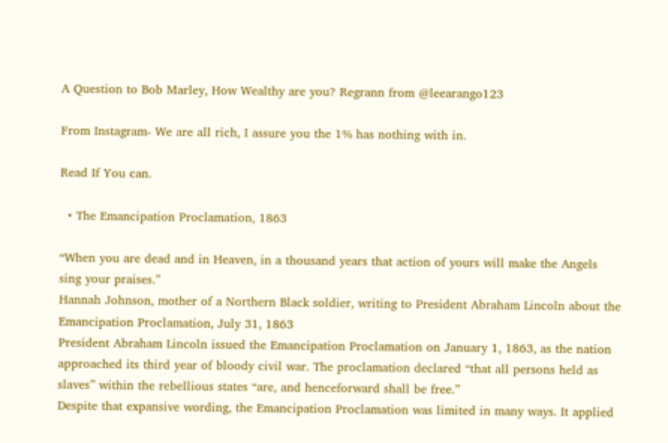A Question to Bob Marley, How Wealthy are you? Regrann from @leearango123

From Instagram- We are all rich, I assure you the 1% has nothing with in.

Read If You can.

  • The Emancipation Proclamation, 1863

“When you are dead and in Heaven, in a thousand years that action of yours will make the Angels sing your praises.”
Hannah Johnson, mother of a Northern Black soldier, writing to President Abraham Lincoln about the Emancipation Proclamation, July 31, 1863
President Abraham Lincoln issued the Emancipation Proclamation on January 1, 1863, as the nation approached its third year of bloody civil war. The proclamation declared “that all persons held as slaves” within the rebellious states “are, and henceforward shall be free.”
Despite that expansive wording, the Emancipation Proclamation was limited in many ways. It applied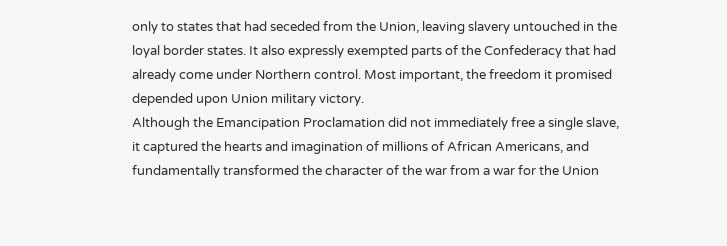only to states that had seceded from the Union, leaving slavery untouched in the loyal border states. It also expressly exempted parts of the Confederacy that had already come under Northern control. Most important, the freedom it promised depended upon Union military victory.
Although the Emancipation Proclamation did not immediately free a single slave, it captured the hearts and imagination of millions of African Americans, and fundamentally transformed the character of the war from a war for the Union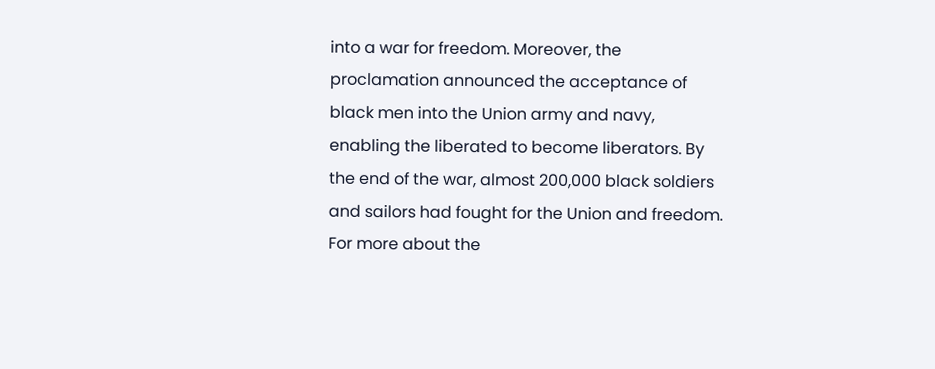into a war for freedom. Moreover, the proclamation announced the acceptance of black men into the Union army and navy, enabling the liberated to become liberators. By the end of the war, almost 200,000 black soldiers and sailors had fought for the Union and freedom.
For more about the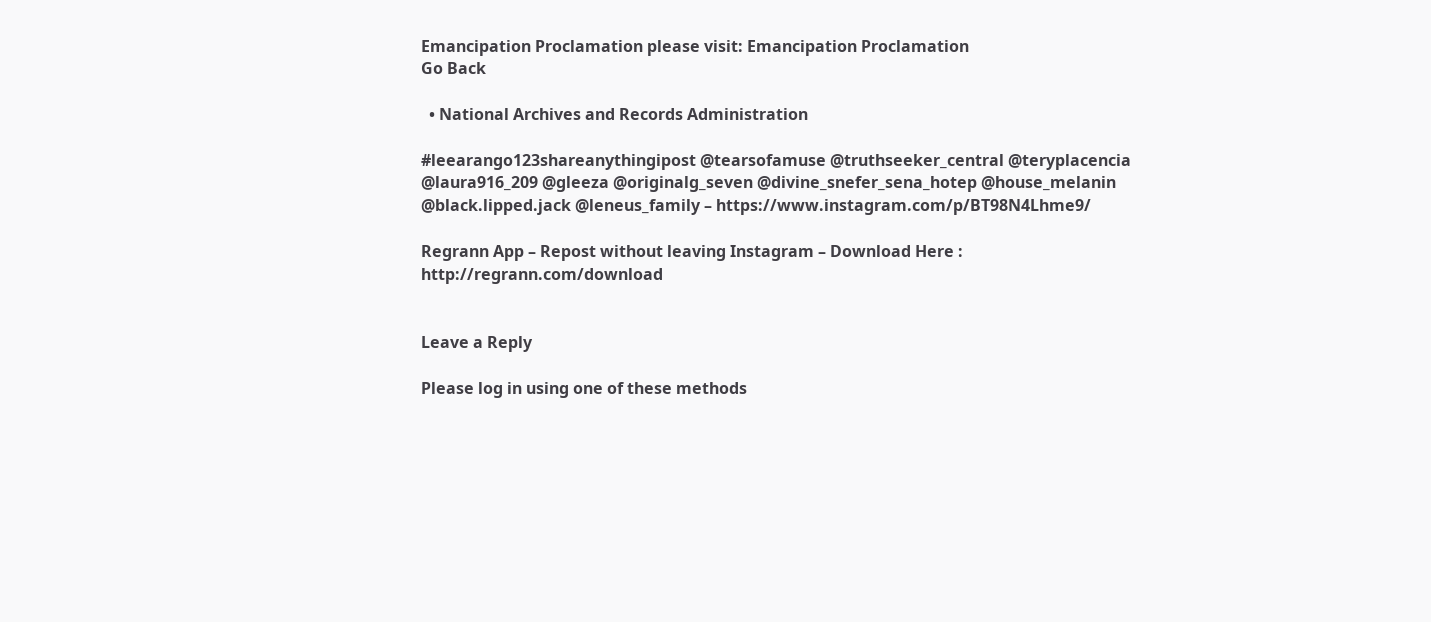Emancipation Proclamation please visit: Emancipation Proclamation
Go Back

  • National Archives and Records Administration

#leearango123shareanythingipost @tearsofamuse @truthseeker_central @teryplacencia @laura916_209 @gleeza @originalg_seven @divine_snefer_sena_hotep @house_melanin @black.lipped.jack @leneus_family – https://www.instagram.com/p/BT98N4Lhme9/

Regrann App – Repost without leaving Instagram – Download Here : http://regrann.com/download


Leave a Reply

Please log in using one of these methods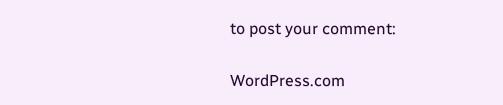to post your comment:

WordPress.com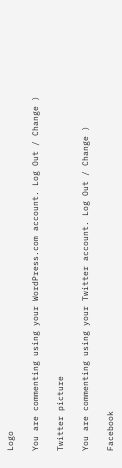Logo

You are commenting using your WordPress.com account. Log Out / Change )

Twitter picture

You are commenting using your Twitter account. Log Out / Change )

Facebook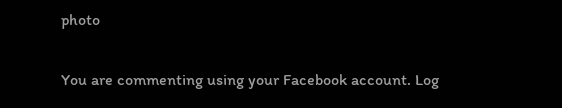photo

You are commenting using your Facebook account. Log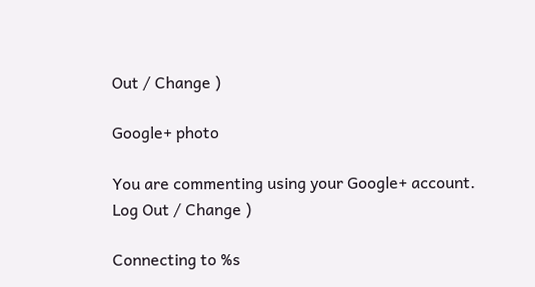Out / Change )

Google+ photo

You are commenting using your Google+ account. Log Out / Change )

Connecting to %s